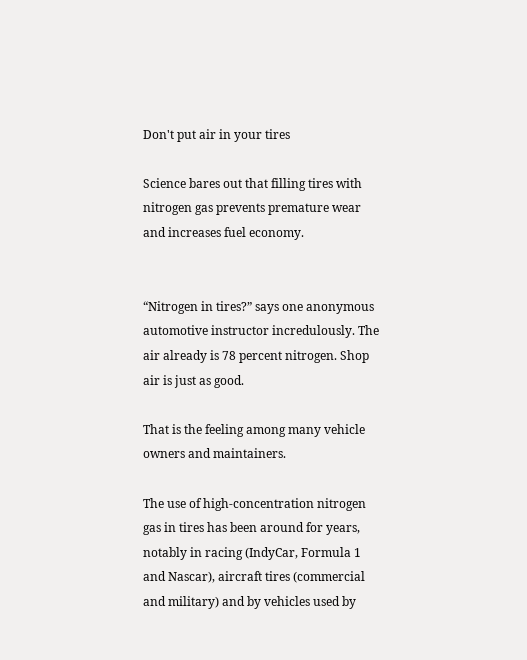Don't put air in your tires

Science bares out that filling tires with nitrogen gas prevents premature wear and increases fuel economy.


“Nitrogen in tires?” says one anonymous automotive instructor incredulously. The air already is 78 percent nitrogen. Shop air is just as good.

That is the feeling among many vehicle owners and maintainers.

The use of high-concentration nitrogen gas in tires has been around for years, notably in racing (IndyCar, Formula 1 and Nascar), aircraft tires (commercial and military) and by vehicles used by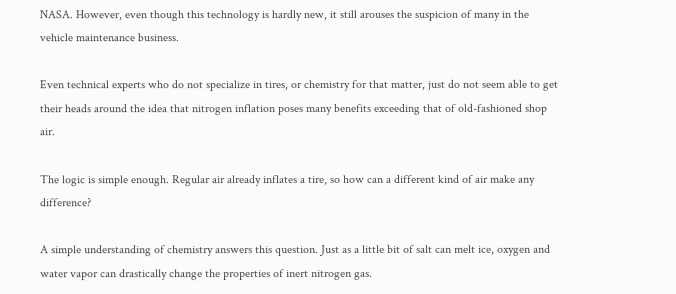NASA. However, even though this technology is hardly new, it still arouses the suspicion of many in the vehicle maintenance business.

Even technical experts who do not specialize in tires, or chemistry for that matter, just do not seem able to get their heads around the idea that nitrogen inflation poses many benefits exceeding that of old-fashioned shop air.

The logic is simple enough. Regular air already inflates a tire, so how can a different kind of air make any difference?

A simple understanding of chemistry answers this question. Just as a little bit of salt can melt ice, oxygen and water vapor can drastically change the properties of inert nitrogen gas.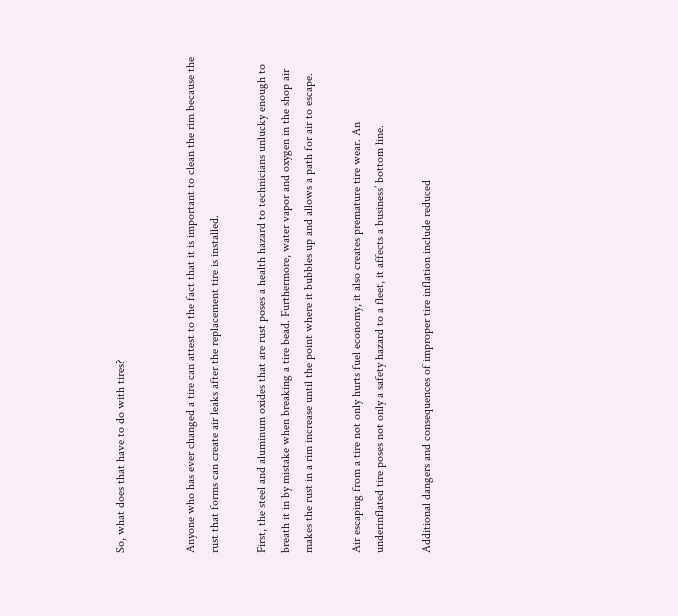So, what does that have to do with tires?


Anyone who has ever changed a tire can attest to the fact that it is important to clean the rim because the rust that forms can create air leaks after the replacement tire is installed.

First, the steel and aluminum oxides that are rust poses a health hazard to technicians unlucky enough to breath it in by mistake when breaking a tire bead. Furthermore, water vapor and oxygen in the shop air makes the rust in a rim increase until the point where it bubbles up and allows a path for air to escape.

Air escaping from a tire not only hurts fuel economy, it also creates premature tire wear. An underinflated tire poses not only a safety hazard to a fleet, it affects a business’ bottom line.

Additional dangers and consequences of improper tire inflation include reduced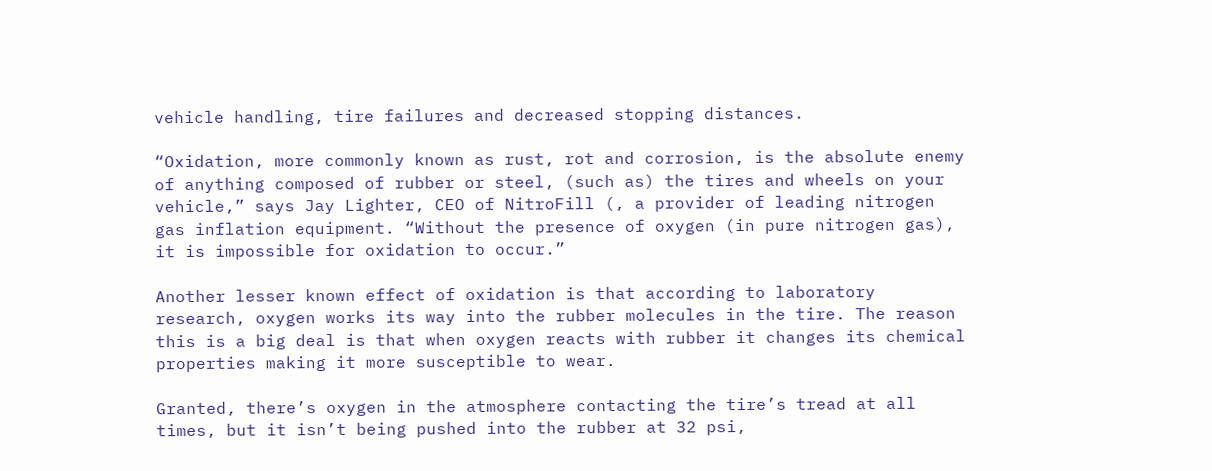vehicle handling, tire failures and decreased stopping distances.

“Oxidation, more commonly known as rust, rot and corrosion, is the absolute enemy of anything composed of rubber or steel, (such as) the tires and wheels on your vehicle,” says Jay Lighter, CEO of NitroFill (, a provider of leading nitrogen gas inflation equipment. “Without the presence of oxygen (in pure nitrogen gas), it is impossible for oxidation to occur.”

Another lesser known effect of oxidation is that according to laboratory research, oxygen works its way into the rubber molecules in the tire. The reason this is a big deal is that when oxygen reacts with rubber it changes its chemical properties making it more susceptible to wear.

Granted, there’s oxygen in the atmosphere contacting the tire’s tread at all times, but it isn’t being pushed into the rubber at 32 psi,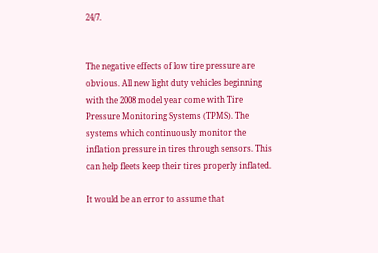24/7.


The negative effects of low tire pressure are obvious. All new light duty vehicles beginning with the 2008 model year come with Tire Pressure Monitoring Systems (TPMS). The systems which continuously monitor the inflation pressure in tires through sensors. This can help fleets keep their tires properly inflated.

It would be an error to assume that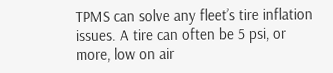TPMS can solve any fleet’s tire inflation issues. A tire can often be 5 psi, or more, low on air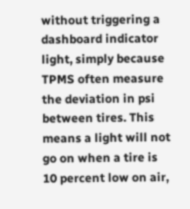without triggering a dashboard indicator light, simply because TPMS often measure the deviation in psi between tires. This means a light will not go on when a tire is 10 percent low on air,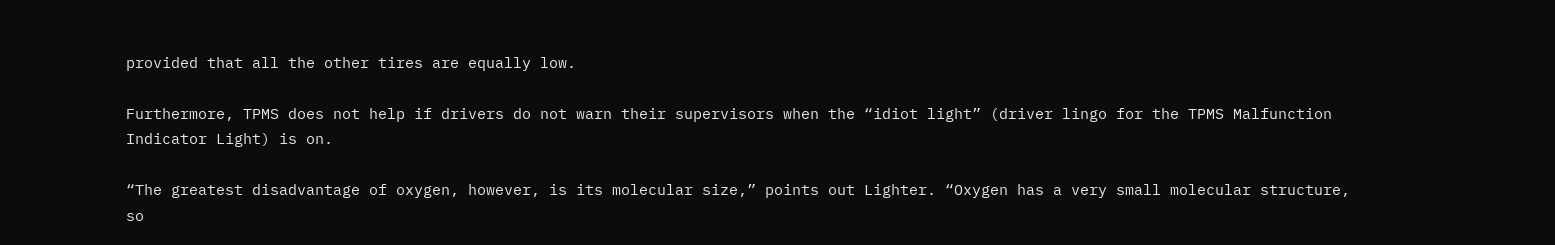provided that all the other tires are equally low.

Furthermore, TPMS does not help if drivers do not warn their supervisors when the “idiot light” (driver lingo for the TPMS Malfunction Indicator Light) is on.

“The greatest disadvantage of oxygen, however, is its molecular size,” points out Lighter. “Oxygen has a very small molecular structure, so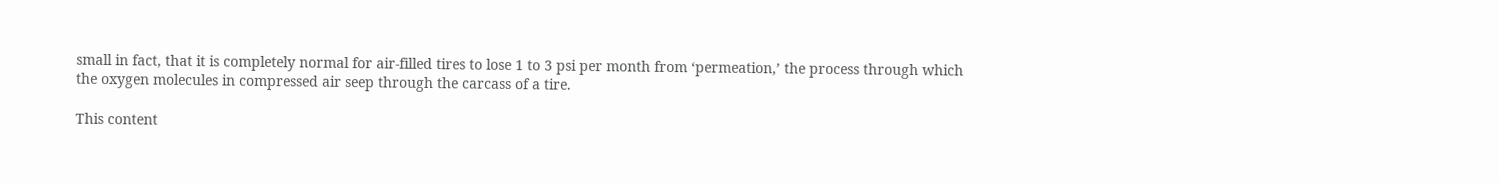small in fact, that it is completely normal for air-filled tires to lose 1 to 3 psi per month from ‘permeation,’ the process through which the oxygen molecules in compressed air seep through the carcass of a tire.

This content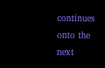continues onto the next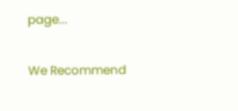page...

We Recommend